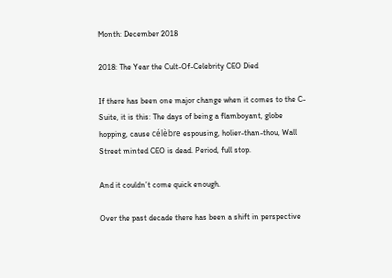Month: December 2018

2018: The Year the Cult-Of-Celebrity CEO Died

If there has been one major change when it comes to the C-Suite, it is this: The days of being a flamboyant, globe hopping, cause célèbre espousing, holier-than-thou, Wall Street minted CEO is dead. Period, full stop.

And it couldn’t come quick enough.

Over the past decade there has been a shift in perspective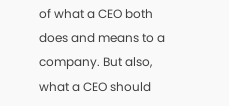of what a CEO both does and means to a company. But also, what a CEO should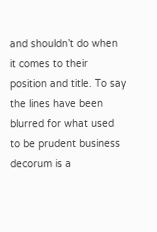and shouldn’t do when it comes to their position and title. To say the lines have been blurred for what used to be prudent business decorum is a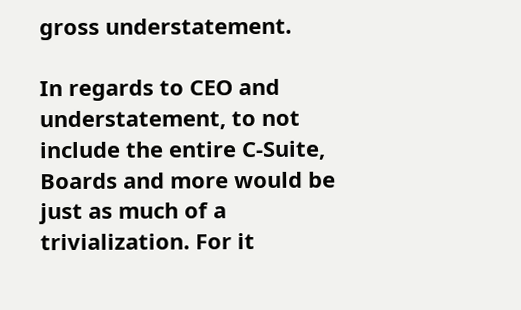gross understatement.

In regards to CEO and understatement, to not include the entire C-Suite, Boards and more would be just as much of a trivialization. For it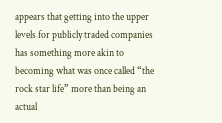appears that getting into the upper levels for publicly traded companies has something more akin to becoming what was once called “the rock star life” more than being an actual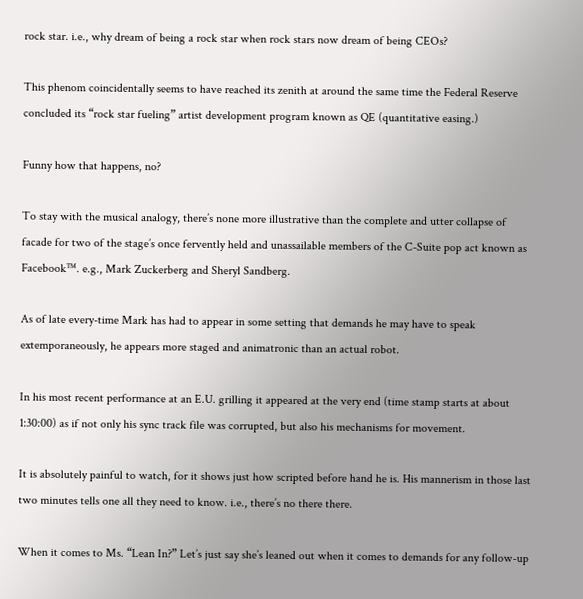rock star. i.e., why dream of being a rock star when rock stars now dream of being CEOs?

This phenom coincidentally seems to have reached its zenith at around the same time the Federal Reserve concluded its “rock star fueling” artist development program known as QE (quantitative easing.)

Funny how that happens, no?

To stay with the musical analogy, there’s none more illustrative than the complete and utter collapse of facade for two of the stage’s once fervently held and unassailable members of the C-Suite pop act known as Facebook™. e.g., Mark Zuckerberg and Sheryl Sandberg.

As of late every-time Mark has had to appear in some setting that demands he may have to speak extemporaneously, he appears more staged and animatronic than an actual robot.

In his most recent performance at an E.U. grilling it appeared at the very end (time stamp starts at about 1:30:00) as if not only his sync track file was corrupted, but also his mechanisms for movement.

It is absolutely painful to watch, for it shows just how scripted before hand he is. His mannerism in those last two minutes tells one all they need to know. i.e., there’s no there there.

When it comes to Ms. “Lean In?” Let’s just say she’s leaned out when it comes to demands for any follow-up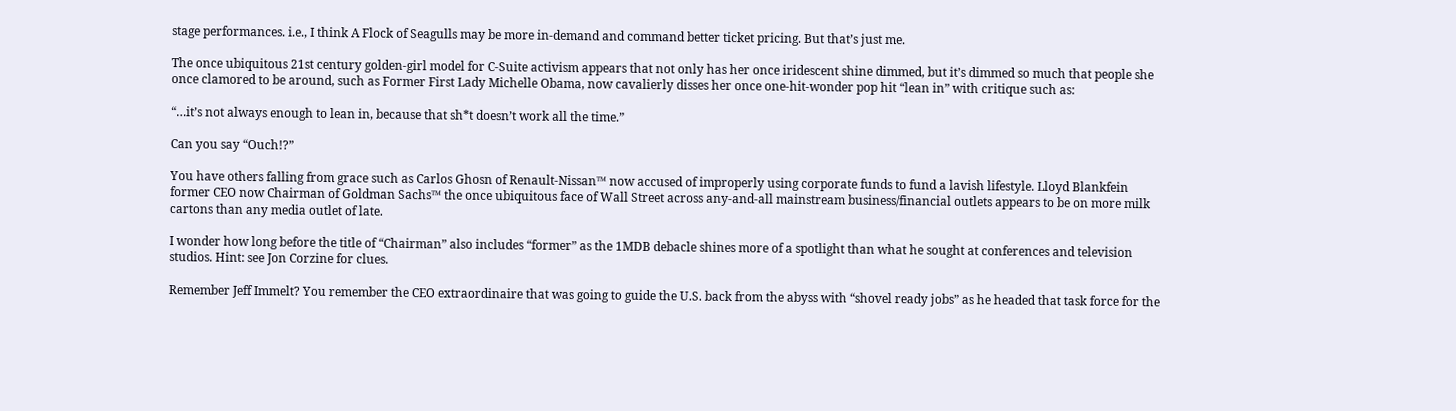stage performances. i.e., I think A Flock of Seagulls may be more in-demand and command better ticket pricing. But that’s just me.

The once ubiquitous 21st century golden-girl model for C-Suite activism appears that not only has her once iridescent shine dimmed, but it’s dimmed so much that people she once clamored to be around, such as Former First Lady Michelle Obama, now cavalierly disses her once one-hit-wonder pop hit “lean in” with critique such as:

“…it’s not always enough to lean in, because that sh*t doesn’t work all the time.”

Can you say “Ouch!?”

You have others falling from grace such as Carlos Ghosn of Renault-Nissan™ now accused of improperly using corporate funds to fund a lavish lifestyle. Lloyd Blankfein former CEO now Chairman of Goldman Sachs™ the once ubiquitous face of Wall Street across any-and-all mainstream business/financial outlets appears to be on more milk cartons than any media outlet of late.

I wonder how long before the title of “Chairman” also includes “former” as the 1MDB debacle shines more of a spotlight than what he sought at conferences and television studios. Hint: see Jon Corzine for clues.

Remember Jeff Immelt? You remember the CEO extraordinaire that was going to guide the U.S. back from the abyss with “shovel ready jobs” as he headed that task force for the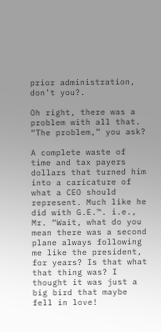prior administration, don’t you?.

Oh right, there was a problem with all that. “The problem,” you ask?

A complete waste of time and tax payers dollars that turned him into a caricature of what a CEO should represent. Much like he did with G.E.™. i.e.,  Mr. “Wait, what do you mean there was a second plane always following me like the president, for years? Is that what that thing was? I thought it was just a big bird that maybe fell in love!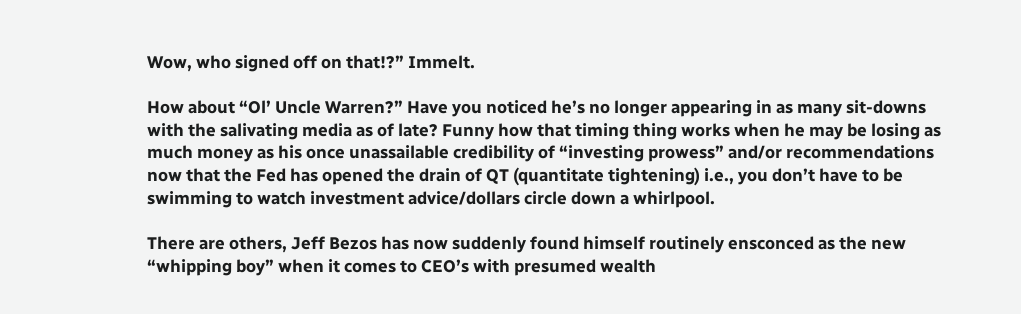Wow, who signed off on that!?” Immelt.

How about “Ol’ Uncle Warren?” Have you noticed he’s no longer appearing in as many sit-downs with the salivating media as of late? Funny how that timing thing works when he may be losing as much money as his once unassailable credibility of “investing prowess” and/or recommendations now that the Fed has opened the drain of QT (quantitate tightening) i.e., you don’t have to be swimming to watch investment advice/dollars circle down a whirlpool.

There are others, Jeff Bezos has now suddenly found himself routinely ensconced as the new “whipping boy” when it comes to CEO’s with presumed wealth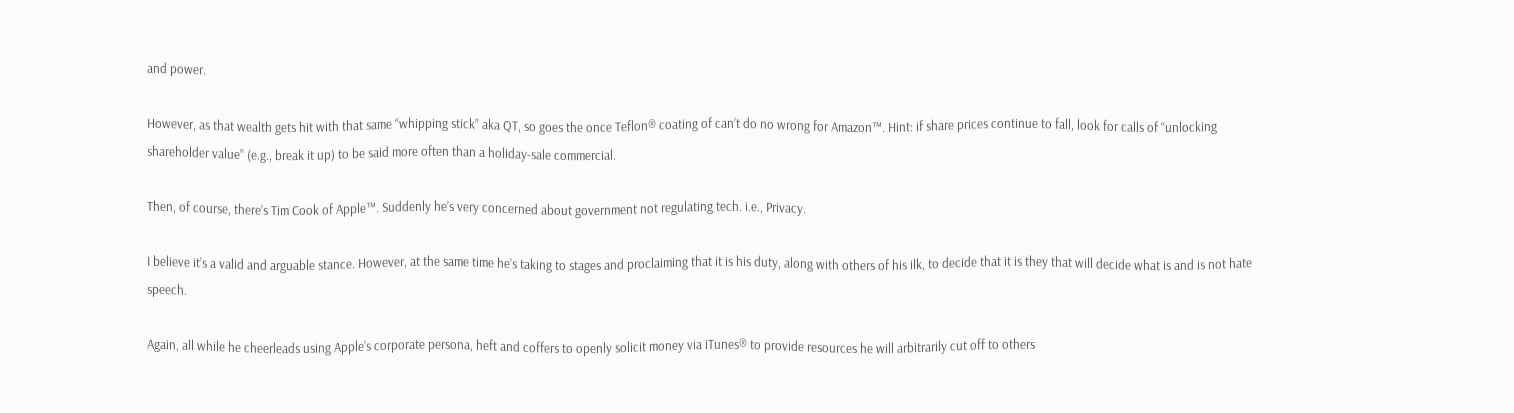and power.

However, as that wealth gets hit with that same “whipping stick” aka QT, so goes the once Teflon® coating of can’t do no wrong for Amazon™. Hint: if share prices continue to fall, look for calls of “unlocking shareholder value” (e.g., break it up) to be said more often than a holiday-sale commercial.

Then, of course, there’s Tim Cook of Apple™. Suddenly he’s very concerned about government not regulating tech. i.e., Privacy.

I believe it’s a valid and arguable stance. However, at the same time he’s taking to stages and proclaiming that it is his duty, along with others of his ilk, to decide that it is they that will decide what is and is not hate speech.

Again, all while he cheerleads using Apple’s corporate persona, heft and coffers to openly solicit money via iTunes® to provide resources he will arbitrarily cut off to others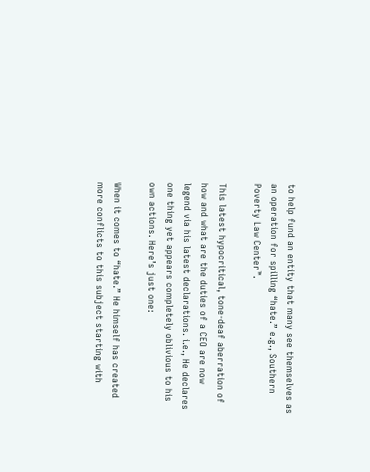to help fund an entity that many see themselves as an operation for spilling “hate.” e.g., Southern Poverty Law Center™.

This latest hypocritical, tone-deaf aberration of how and what are the duties of a CEO are now legend via his latest declarations. i.e., He declares one thing yet appears completely oblivious to his own actions. Here’s just one:

When it comes to “hate.” He himself has created more conflicts to this subject starting with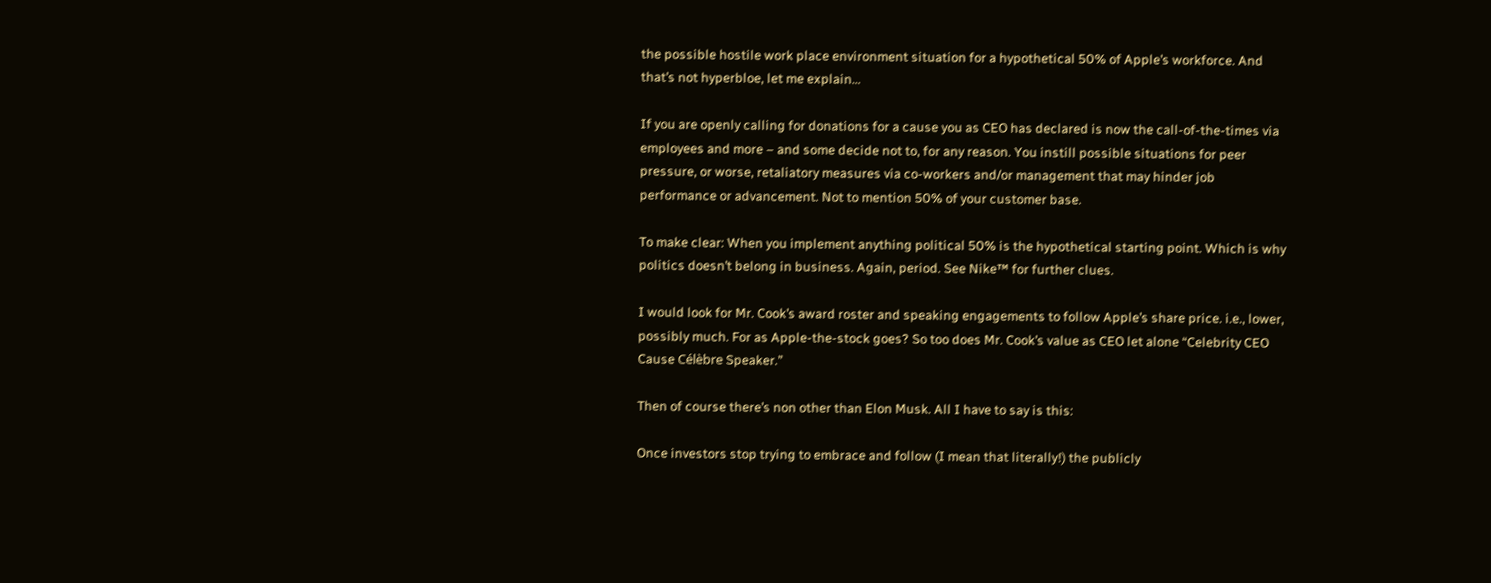the possible hostile work place environment situation for a hypothetical 50% of Apple’s workforce. And that’s not hyperbloe, let me explain…

If you are openly calling for donations for a cause you as CEO has declared is now the call-of-the-times via employees and more – and some decide not to, for any reason. You instill possible situations for peer pressure, or worse, retaliatory measures via co-workers and/or management that may hinder job performance or advancement. Not to mention 50% of your customer base.

To make clear: When you implement anything political 50% is the hypothetical starting point. Which is why politics doesn’t belong in business. Again, period. See Nike™ for further clues.

I would look for Mr. Cook’s award roster and speaking engagements to follow Apple’s share price. i.e., lower, possibly much. For as Apple-the-stock goes? So too does Mr. Cook’s value as CEO let alone “Celebrity CEO Cause Célèbre Speaker.”

Then of course there’s non other than Elon Musk. All I have to say is this:

Once investors stop trying to embrace and follow (I mean that literally!) the publicly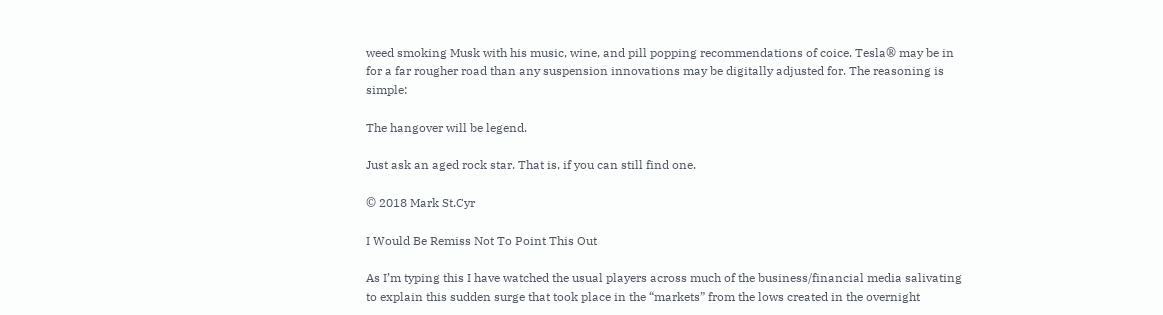weed smoking Musk with his music, wine, and pill popping recommendations of coice. Tesla® may be in for a far rougher road than any suspension innovations may be digitally adjusted for. The reasoning is simple:

The hangover will be legend.

Just ask an aged rock star. That is, if you can still find one.

© 2018 Mark St.Cyr

I Would Be Remiss Not To Point This Out

As I’m typing this I have watched the usual players across much of the business/financial media salivating to explain this sudden surge that took place in the “markets” from the lows created in the overnight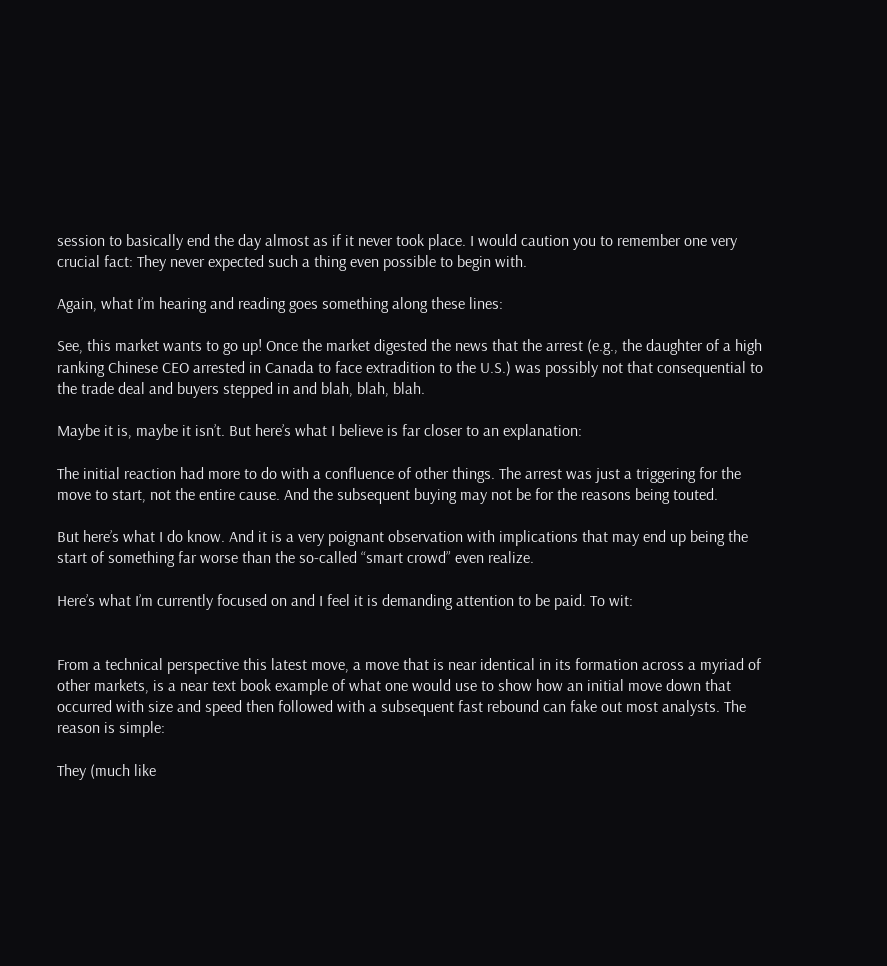session to basically end the day almost as if it never took place. I would caution you to remember one very crucial fact: They never expected such a thing even possible to begin with.

Again, what I’m hearing and reading goes something along these lines:

See, this market wants to go up! Once the market digested the news that the arrest (e.g., the daughter of a high ranking Chinese CEO arrested in Canada to face extradition to the U.S.) was possibly not that consequential to the trade deal and buyers stepped in and blah, blah, blah.

Maybe it is, maybe it isn’t. But here’s what I believe is far closer to an explanation:

The initial reaction had more to do with a confluence of other things. The arrest was just a triggering for the move to start, not the entire cause. And the subsequent buying may not be for the reasons being touted.

But here’s what I do know. And it is a very poignant observation with implications that may end up being the start of something far worse than the so-called “smart crowd” even realize.

Here’s what I’m currently focused on and I feel it is demanding attention to be paid. To wit:


From a technical perspective this latest move, a move that is near identical in its formation across a myriad of other markets, is a near text book example of what one would use to show how an initial move down that occurred with size and speed then followed with a subsequent fast rebound can fake out most analysts. The reason is simple:

They (much like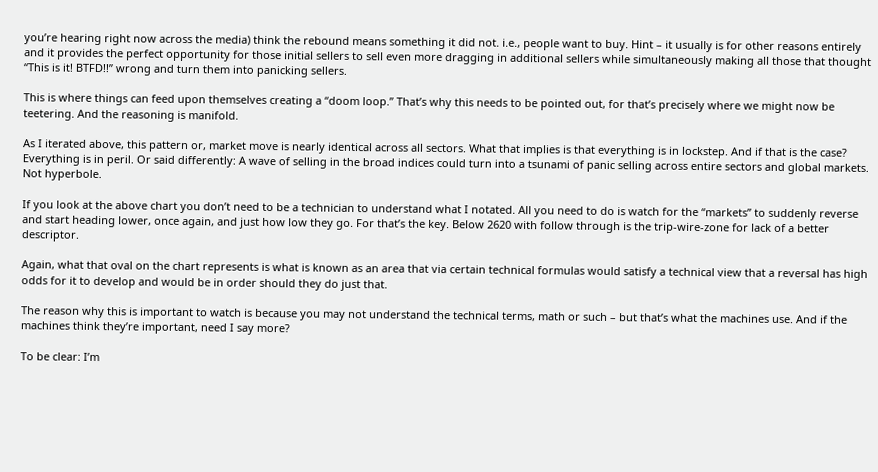you’re hearing right now across the media) think the rebound means something it did not. i.e., people want to buy. Hint – it usually is for other reasons entirely and it provides the perfect opportunity for those initial sellers to sell even more dragging in additional sellers while simultaneously making all those that thought “This is it! BTFD!!” wrong and turn them into panicking sellers.

This is where things can feed upon themselves creating a “doom loop.” That’s why this needs to be pointed out, for that’s precisely where we might now be teetering. And the reasoning is manifold.

As I iterated above, this pattern or, market move is nearly identical across all sectors. What that implies is that everything is in lockstep. And if that is the case? Everything is in peril. Or said differently: A wave of selling in the broad indices could turn into a tsunami of panic selling across entire sectors and global markets. Not hyperbole.

If you look at the above chart you don’t need to be a technician to understand what I notated. All you need to do is watch for the “markets” to suddenly reverse and start heading lower, once again, and just how low they go. For that’s the key. Below 2620 with follow through is the trip-wire-zone for lack of a better descriptor.

Again, what that oval on the chart represents is what is known as an area that via certain technical formulas would satisfy a technical view that a reversal has high odds for it to develop and would be in order should they do just that.

The reason why this is important to watch is because you may not understand the technical terms, math or such – but that’s what the machines use. And if the machines think they’re important, need I say more?

To be clear: I’m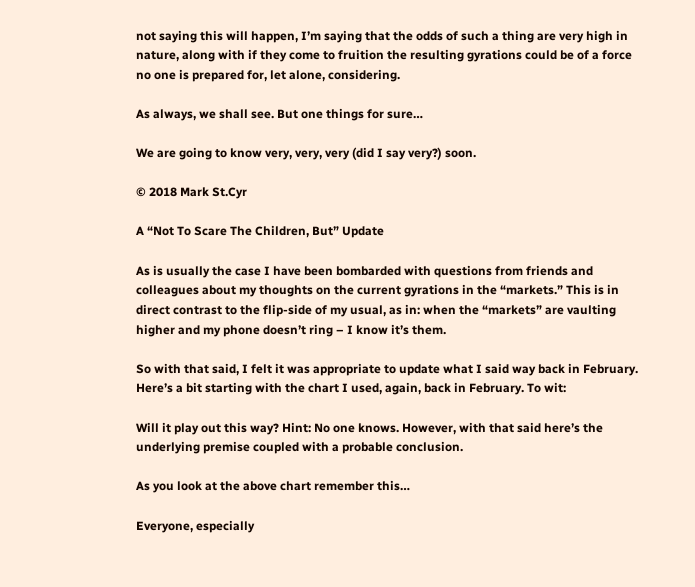not saying this will happen, I’m saying that the odds of such a thing are very high in nature, along with if they come to fruition the resulting gyrations could be of a force no one is prepared for, let alone, considering.

As always, we shall see. But one things for sure…

We are going to know very, very, very (did I say very?) soon.

© 2018 Mark St.Cyr

A “Not To Scare The Children, But” Update

As is usually the case I have been bombarded with questions from friends and colleagues about my thoughts on the current gyrations in the “markets.” This is in direct contrast to the flip-side of my usual, as in: when the “markets” are vaulting higher and my phone doesn’t ring – I know it’s them.

So with that said, I felt it was appropriate to update what I said way back in February. Here’s a bit starting with the chart I used, again, back in February. To wit:

Will it play out this way? Hint: No one knows. However, with that said here’s the underlying premise coupled with a probable conclusion.

As you look at the above chart remember this…

Everyone, especially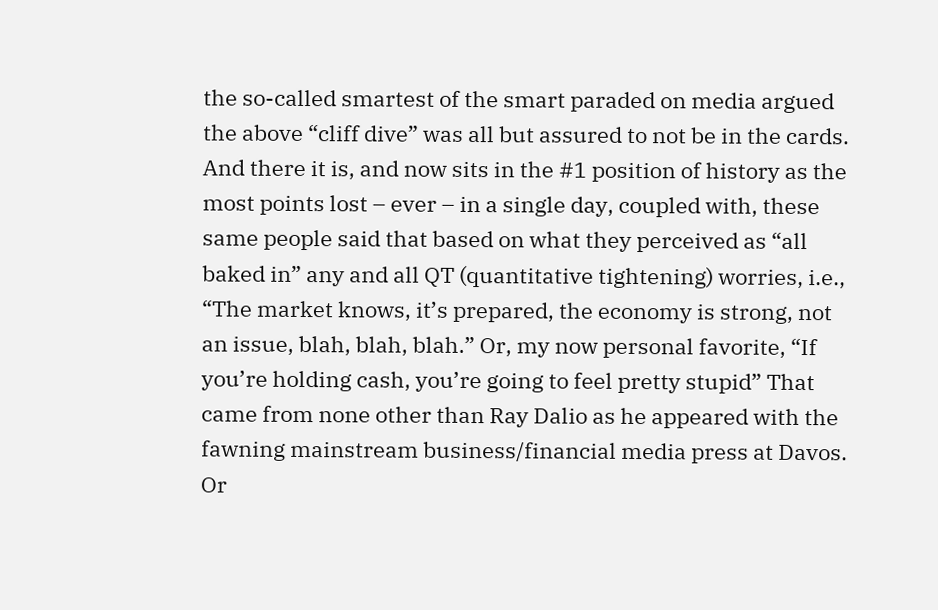the so-called smartest of the smart paraded on media argued the above “cliff dive” was all but assured to not be in the cards. And there it is, and now sits in the #1 position of history as the most points lost – ever – in a single day, coupled with, these same people said that based on what they perceived as “all baked in” any and all QT (quantitative tightening) worries, i.e., “The market knows, it’s prepared, the economy is strong, not an issue, blah, blah, blah.” Or, my now personal favorite, “If you’re holding cash, you’re going to feel pretty stupid” That came from none other than Ray Dalio as he appeared with the fawning mainstream business/financial media press at Davos. Or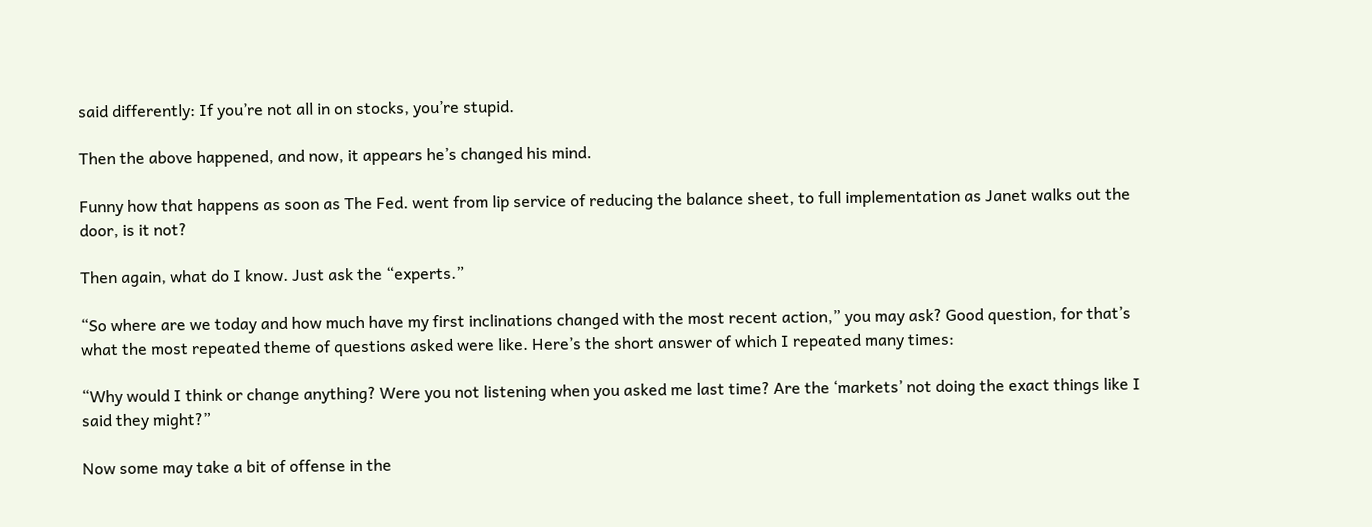said differently: If you’re not all in on stocks, you’re stupid.

Then the above happened, and now, it appears he’s changed his mind.

Funny how that happens as soon as The Fed. went from lip service of reducing the balance sheet, to full implementation as Janet walks out the door, is it not?

Then again, what do I know. Just ask the “experts.”

“So where are we today and how much have my first inclinations changed with the most recent action,” you may ask? Good question, for that’s what the most repeated theme of questions asked were like. Here’s the short answer of which I repeated many times:

“Why would I think or change anything? Were you not listening when you asked me last time? Are the ‘markets’ not doing the exact things like I said they might?”

Now some may take a bit of offense in the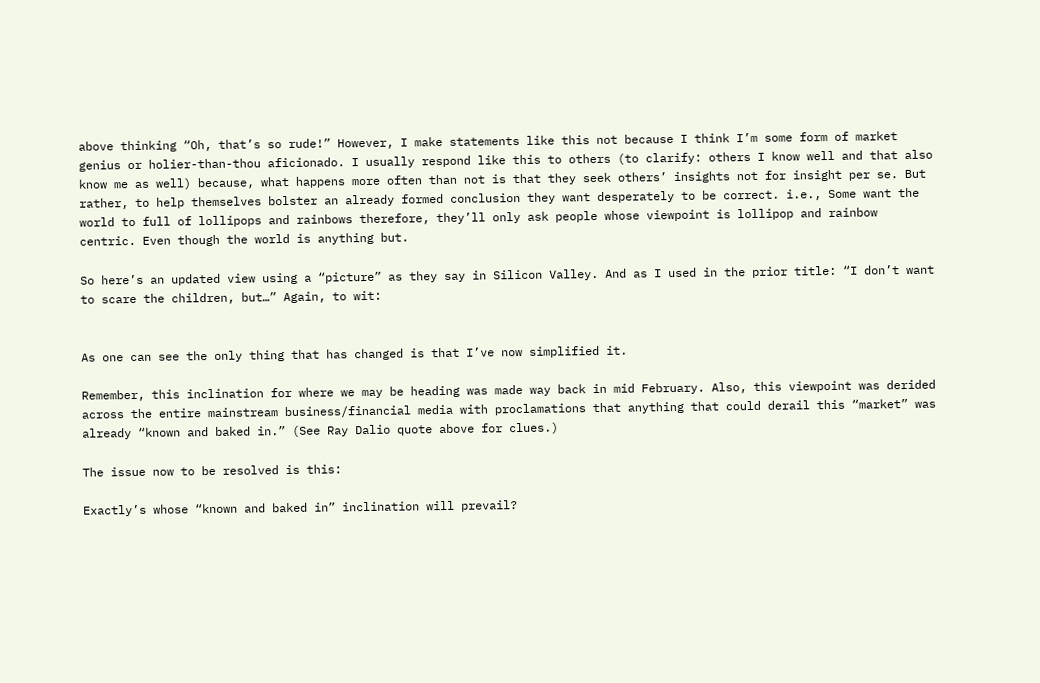above thinking “Oh, that’s so rude!” However, I make statements like this not because I think I’m some form of market genius or holier-than-thou aficionado. I usually respond like this to others (to clarify: others I know well and that also know me as well) because, what happens more often than not is that they seek others’ insights not for insight per se. But rather, to help themselves bolster an already formed conclusion they want desperately to be correct. i.e., Some want the world to full of lollipops and rainbows therefore, they’ll only ask people whose viewpoint is lollipop and rainbow centric. Even though the world is anything but.

So here’s an updated view using a “picture” as they say in Silicon Valley. And as I used in the prior title: “I don’t want to scare the children, but…” Again, to wit:


As one can see the only thing that has changed is that I’ve now simplified it.

Remember, this inclination for where we may be heading was made way back in mid February. Also, this viewpoint was derided across the entire mainstream business/financial media with proclamations that anything that could derail this “market” was already “known and baked in.” (See Ray Dalio quote above for clues.)

The issue now to be resolved is this:

Exactly’s whose “known and baked in” inclination will prevail?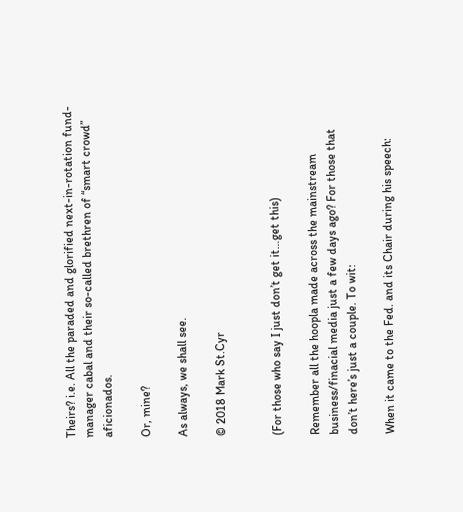Theirs? i.e. All the paraded and glorified next-in-rotation fund-manager cabal and their so-called brethren of “smart crowd” aficionados.

Or, mine?

As always, we shall see.

© 2018 Mark St.Cyr


(For those who say I just don’t get it…get this)

Remember all the hoopla made across the mainstream business/finacial media just a few days ago? For those that don’t here’s just a couple. To wit:

When it came to the Fed. and its Chair during his speech: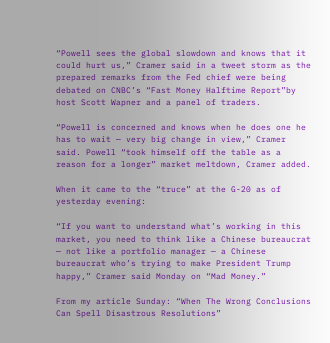“Powell sees the global slowdown and knows that it could hurt us,” Cramer said in a tweet storm as the prepared remarks from the Fed chief were being debated on CNBC’s “Fast Money Halftime Report”by host Scott Wapner and a panel of traders.

“Powell is concerned and knows when he does one he has to wait — very big change in view,” Cramer said. Powell “took himself off the table as a reason for a longer” market meltdown, Cramer added.

When it came to the “truce” at the G-20 as of yesterday evening:

“If you want to understand what’s working in this market, you need to think like a Chinese bureaucrat — not like a portfolio manager — a Chinese bureaucrat who’s trying to make President Trump happy,” Cramer said Monday on “Mad Money.”

From my article Sunday: “When The Wrong Conclusions Can Spell Disastrous Resolutions”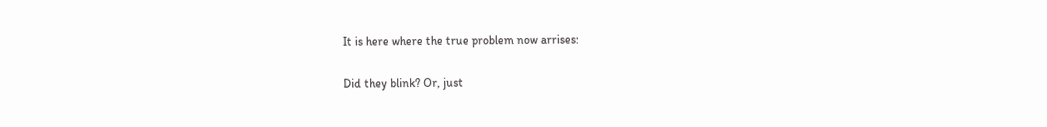It is here where the true problem now arrises:

Did they blink? Or, just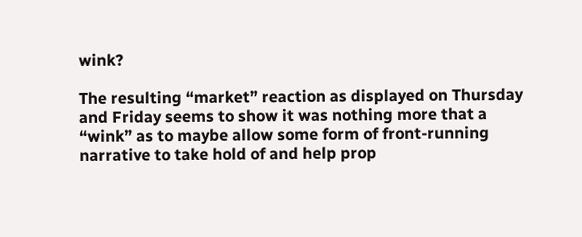wink?

The resulting “market” reaction as displayed on Thursday and Friday seems to show it was nothing more that a “wink” as to maybe allow some form of front-running narrative to take hold of and help prop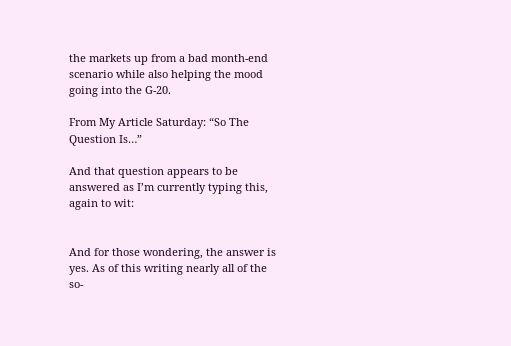the markets up from a bad month-end scenario while also helping the mood going into the G-20.

From My Article Saturday: “So The Question Is…”

And that question appears to be answered as I’m currently typing this, again to wit:


And for those wondering, the answer is yes. As of this writing nearly all of the so-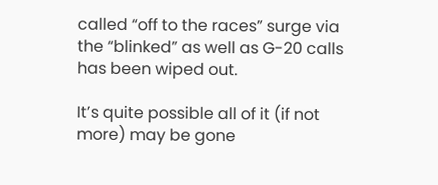called “off to the races” surge via the “blinked” as well as G-20 calls has been wiped out.

It’s quite possible all of it (if not more) may be gone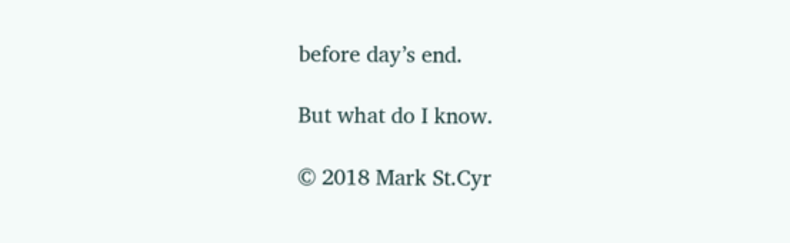before day’s end.

But what do I know.

© 2018 Mark St.Cyr